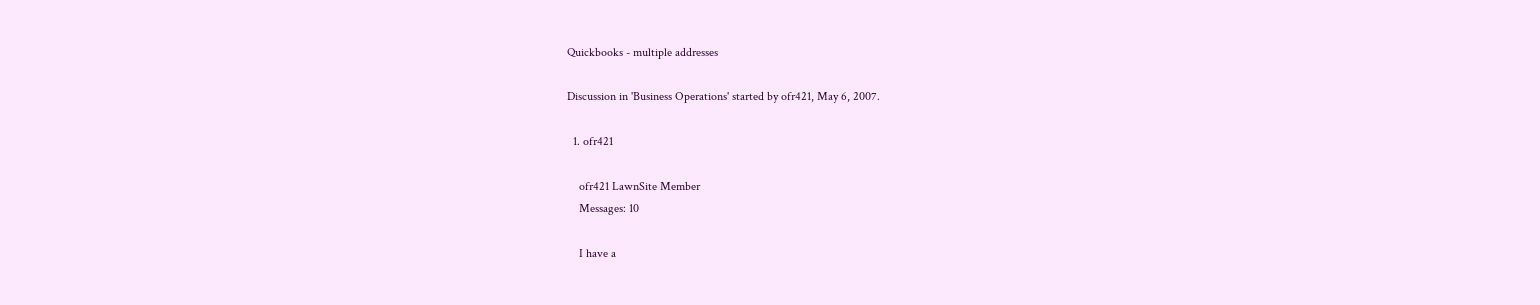Quickbooks - multiple addresses

Discussion in 'Business Operations' started by ofr421, May 6, 2007.

  1. ofr421

    ofr421 LawnSite Member
    Messages: 10

    I have a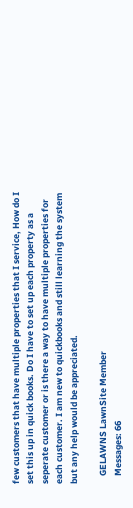few customers that have multiple properties that I service, How do I set this up in quick books. Do I have to set up each property as a seperate customer or is there a way to have multiple properties for each customer. I am new to quickbooks and still learning the system but any help would be appreciated.

    GELAWNS LawnSite Member
    Messages: 66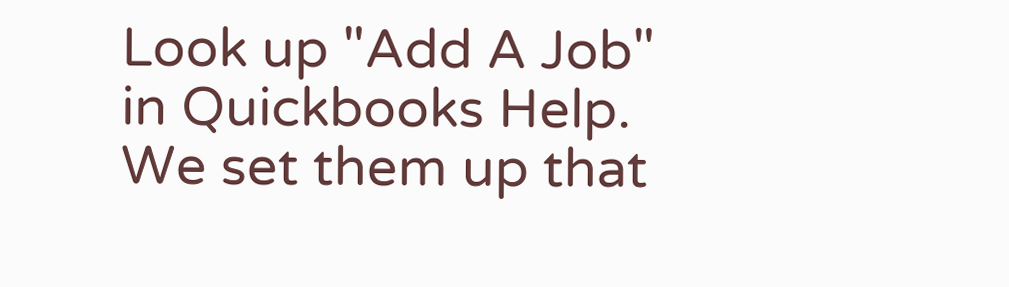Look up "Add A Job" in Quickbooks Help. We set them up that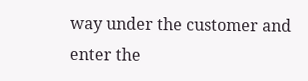way under the customer and enter the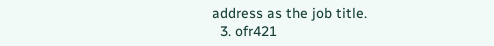address as the job title.
  3. ofr421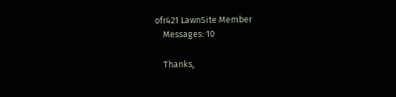ofr421 LawnSite Member
    Messages: 10

    Thanks,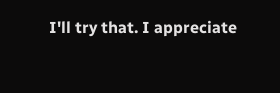I'll try that. I appreciate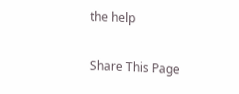the help

Share This Page